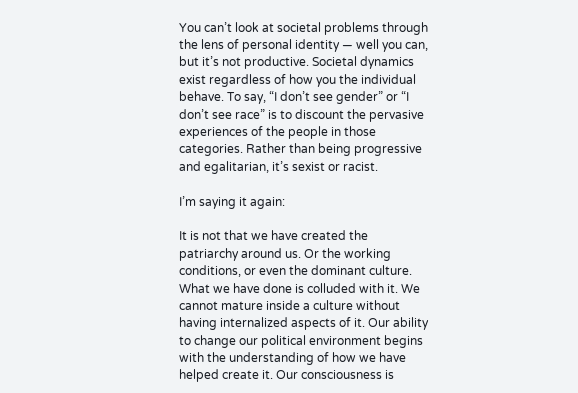You can’t look at societal problems through the lens of personal identity — well you can, but it’s not productive. Societal dynamics exist regardless of how you the individual behave. To say, “I don’t see gender” or “I don’t see race” is to discount the pervasive experiences of the people in those categories. Rather than being progressive and egalitarian, it’s sexist or racist.

I’m saying it again:

It is not that we have created the patriarchy around us. Or the working conditions, or even the dominant culture. What we have done is colluded with it. We cannot mature inside a culture without having internalized aspects of it. Our ability to change our political environment begins with the understanding of how we have helped create it. Our consciousness is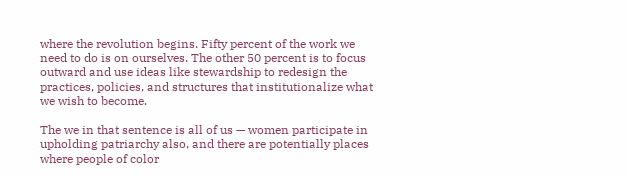where the revolution begins. Fifty percent of the work we need to do is on ourselves. The other 50 percent is to focus outward and use ideas like stewardship to redesign the practices, policies, and structures that institutionalize what we wish to become.

The we in that sentence is all of us — women participate in upholding patriarchy also, and there are potentially places where people of color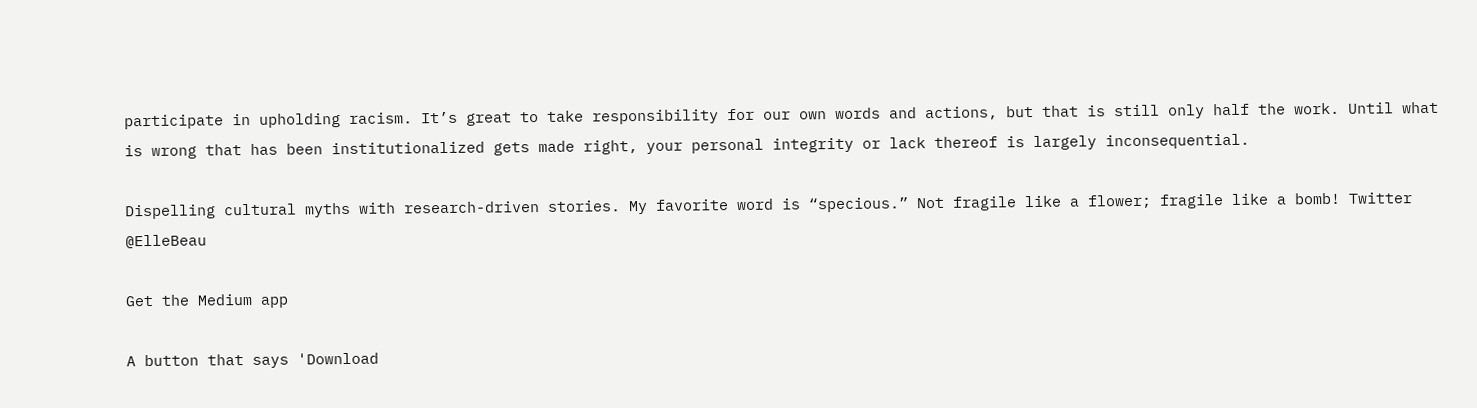participate in upholding racism. It’s great to take responsibility for our own words and actions, but that is still only half the work. Until what is wrong that has been institutionalized gets made right, your personal integrity or lack thereof is largely inconsequential.

Dispelling cultural myths with research-driven stories. My favorite word is “specious.” Not fragile like a flower; fragile like a bomb! Twitter @ElleBeau

Get the Medium app

A button that says 'Download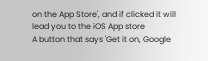on the App Store', and if clicked it will lead you to the iOS App store
A button that says 'Get it on, Google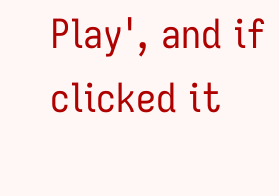Play', and if clicked it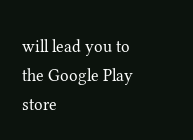will lead you to the Google Play store